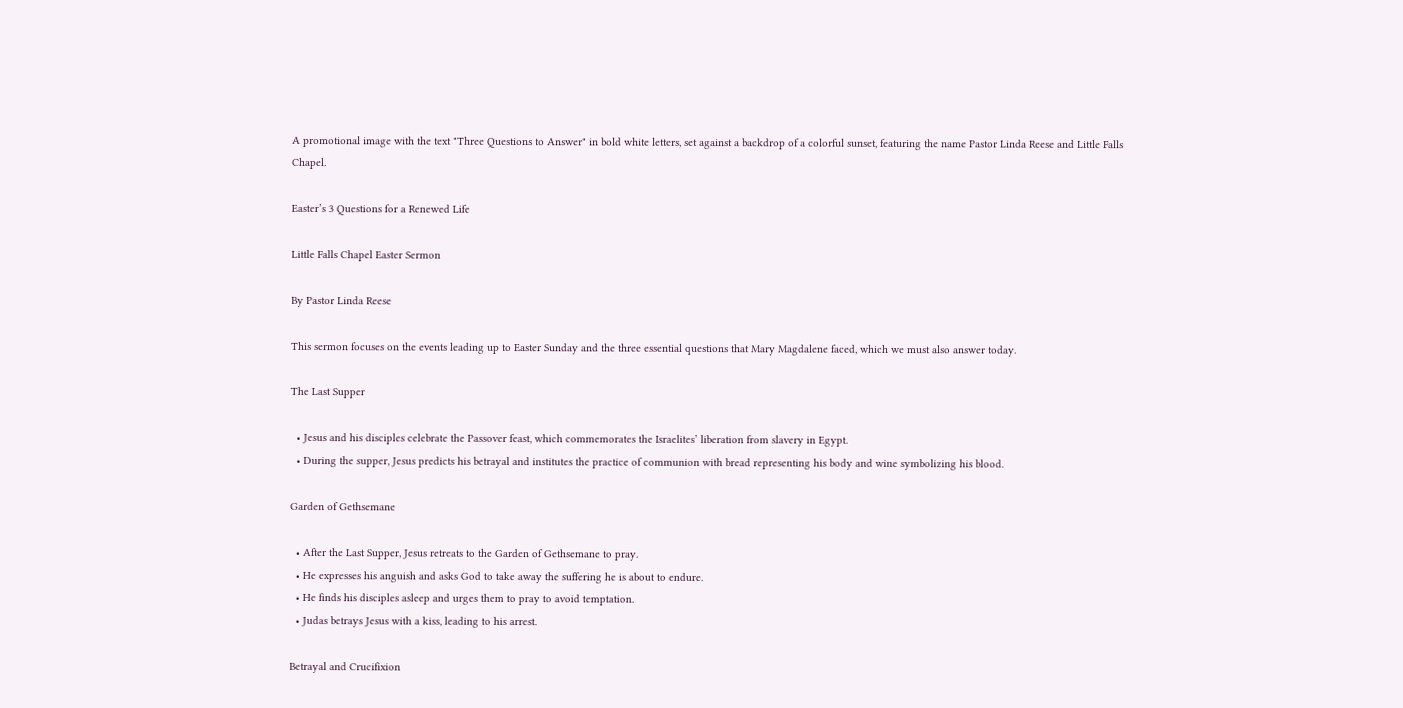A promotional image with the text "Three Questions to Answer" in bold white letters, set against a backdrop of a colorful sunset, featuring the name Pastor Linda Reese and Little Falls Chapel.

Easter’s 3 Questions for a Renewed Life

Little Falls Chapel Easter Sermon

By Pastor Linda Reese

This sermon focuses on the events leading up to Easter Sunday and the three essential questions that Mary Magdalene faced, which we must also answer today.

The Last Supper

  • Jesus and his disciples celebrate the Passover feast, which commemorates the Israelites’ liberation from slavery in Egypt.
  • During the supper, Jesus predicts his betrayal and institutes the practice of communion with bread representing his body and wine symbolizing his blood.

Garden of Gethsemane

  • After the Last Supper, Jesus retreats to the Garden of Gethsemane to pray.
  • He expresses his anguish and asks God to take away the suffering he is about to endure.
  • He finds his disciples asleep and urges them to pray to avoid temptation.
  • Judas betrays Jesus with a kiss, leading to his arrest.

Betrayal and Crucifixion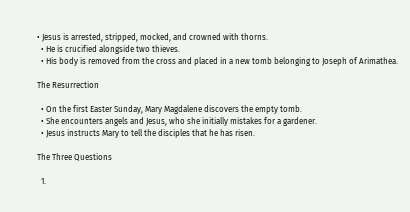• Jesus is arrested, stripped, mocked, and crowned with thorns.
  • He is crucified alongside two thieves.
  • His body is removed from the cross and placed in a new tomb belonging to Joseph of Arimathea.

The Resurrection

  • On the first Easter Sunday, Mary Magdalene discovers the empty tomb.
  • She encounters angels and Jesus, who she initially mistakes for a gardener.
  • Jesus instructs Mary to tell the disciples that he has risen.

The Three Questions

  1.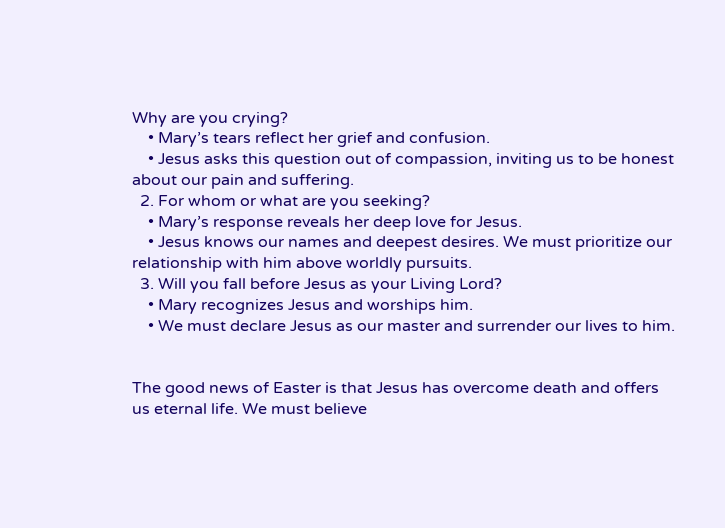Why are you crying?
    • Mary’s tears reflect her grief and confusion.
    • Jesus asks this question out of compassion, inviting us to be honest about our pain and suffering.
  2. For whom or what are you seeking?
    • Mary’s response reveals her deep love for Jesus.
    • Jesus knows our names and deepest desires. We must prioritize our relationship with him above worldly pursuits.
  3. Will you fall before Jesus as your Living Lord?
    • Mary recognizes Jesus and worships him.
    • We must declare Jesus as our master and surrender our lives to him.


The good news of Easter is that Jesus has overcome death and offers us eternal life. We must believe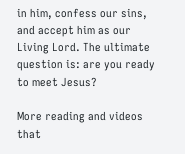in him, confess our sins, and accept him as our Living Lord. The ultimate question is: are you ready to meet Jesus?

More reading and videos that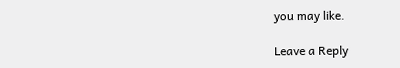you may like.

Leave a Reply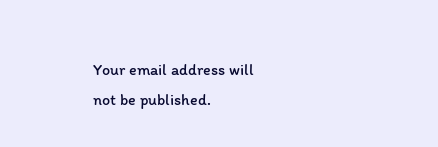Your email address will not be published.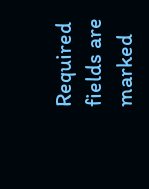Required fields are marked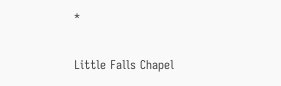*

Little Falls Chapel